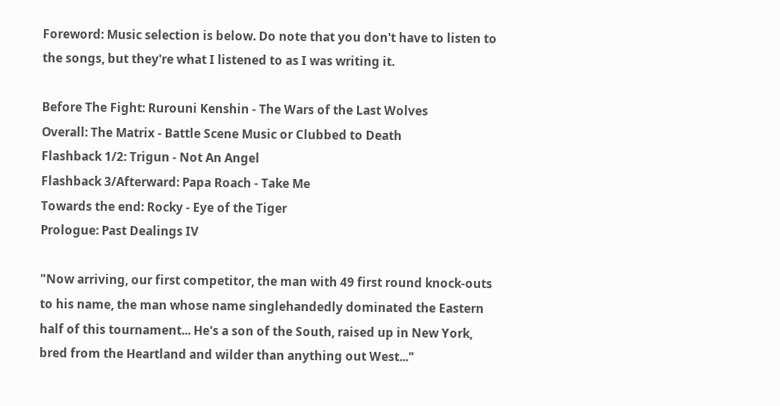Foreword: Music selection is below. Do note that you don't have to listen to the songs, but they're what I listened to as I was writing it.

Before The Fight: Rurouni Kenshin - The Wars of the Last Wolves
Overall: The Matrix - Battle Scene Music or Clubbed to Death
Flashback 1/2: Trigun - Not An Angel
Flashback 3/Afterward: Papa Roach - Take Me
Towards the end: Rocky - Eye of the Tiger
Prologue: Past Dealings IV

"Now arriving, our first competitor, the man with 49 first round knock-outs to his name, the man whose name singlehandedly dominated the Eastern half of this tournament... He's a son of the South, raised up in New York, bred from the Heartland and wilder than anything out West..."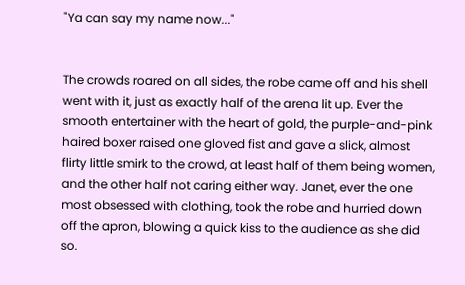"Ya can say my name now..."


The crowds roared on all sides, the robe came off and his shell went with it, just as exactly half of the arena lit up. Ever the smooth entertainer with the heart of gold, the purple-and-pink haired boxer raised one gloved fist and gave a slick, almost flirty little smirk to the crowd, at least half of them being women, and the other half not caring either way. Janet, ever the one most obsessed with clothing, took the robe and hurried down off the apron, blowing a quick kiss to the audience as she did so.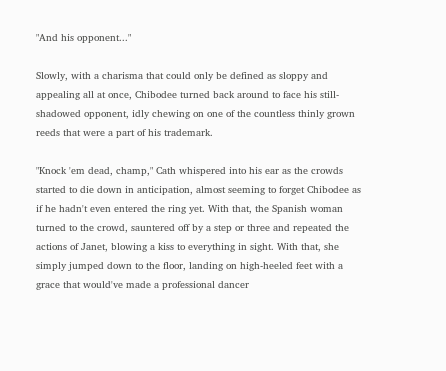"And his opponent..."

Slowly, with a charisma that could only be defined as sloppy and appealing all at once, Chibodee turned back around to face his still-shadowed opponent, idly chewing on one of the countless thinly grown reeds that were a part of his trademark.

"Knock 'em dead, champ," Cath whispered into his ear as the crowds started to die down in anticipation, almost seeming to forget Chibodee as if he hadn't even entered the ring yet. With that, the Spanish woman turned to the crowd, sauntered off by a step or three and repeated the actions of Janet, blowing a kiss to everything in sight. With that, she simply jumped down to the floor, landing on high-heeled feet with a grace that would've made a professional dancer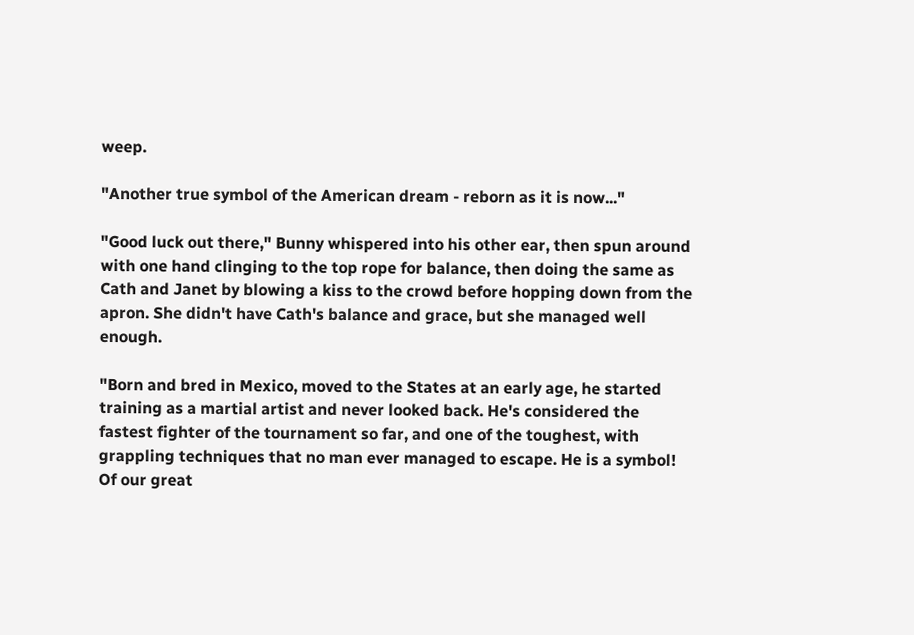weep.

"Another true symbol of the American dream - reborn as it is now..."

"Good luck out there," Bunny whispered into his other ear, then spun around with one hand clinging to the top rope for balance, then doing the same as Cath and Janet by blowing a kiss to the crowd before hopping down from the apron. She didn't have Cath's balance and grace, but she managed well enough.

"Born and bred in Mexico, moved to the States at an early age, he started training as a martial artist and never looked back. He's considered the fastest fighter of the tournament so far, and one of the toughest, with grappling techniques that no man ever managed to escape. He is a symbol! Of our great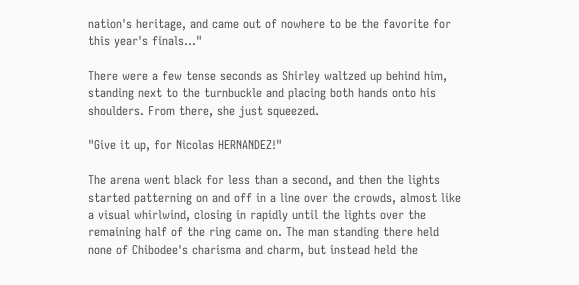nation's heritage, and came out of nowhere to be the favorite for this year's finals..."

There were a few tense seconds as Shirley waltzed up behind him, standing next to the turnbuckle and placing both hands onto his shoulders. From there, she just squeezed.

"Give it up, for Nicolas HERNANDEZ!"

The arena went black for less than a second, and then the lights started patterning on and off in a line over the crowds, almost like a visual whirlwind, closing in rapidly until the lights over the remaining half of the ring came on. The man standing there held none of Chibodee's charisma and charm, but instead held the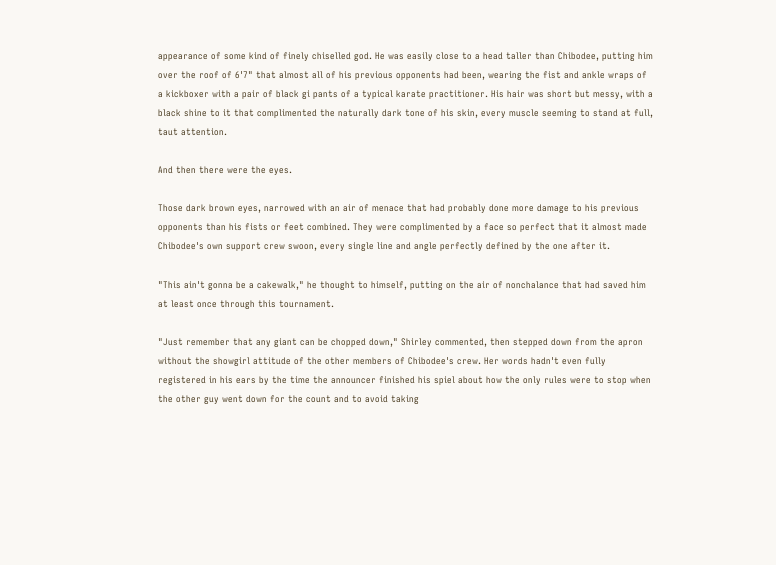appearance of some kind of finely chiselled god. He was easily close to a head taller than Chibodee, putting him over the roof of 6'7" that almost all of his previous opponents had been, wearing the fist and ankle wraps of a kickboxer with a pair of black gi pants of a typical karate practitioner. His hair was short but messy, with a black shine to it that complimented the naturally dark tone of his skin, every muscle seeming to stand at full, taut attention.

And then there were the eyes.

Those dark brown eyes, narrowed with an air of menace that had probably done more damage to his previous opponents than his fists or feet combined. They were complimented by a face so perfect that it almost made Chibodee's own support crew swoon, every single line and angle perfectly defined by the one after it.

"This ain't gonna be a cakewalk," he thought to himself, putting on the air of nonchalance that had saved him at least once through this tournament.

"Just remember that any giant can be chopped down," Shirley commented, then stepped down from the apron without the showgirl attitude of the other members of Chibodee's crew. Her words hadn't even fully registered in his ears by the time the announcer finished his spiel about how the only rules were to stop when the other guy went down for the count and to avoid taking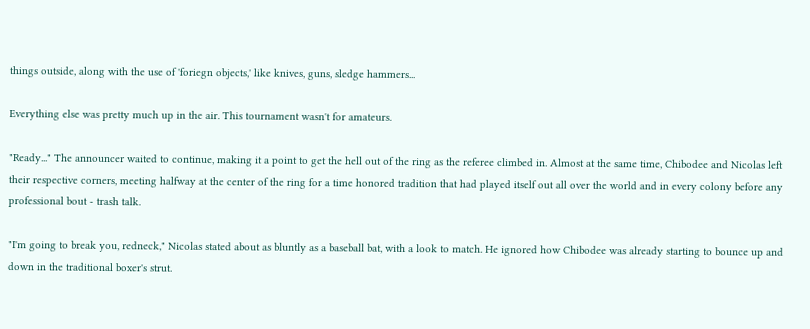things outside, along with the use of 'foriegn objects,' like knives, guns, sledge hammers...

Everything else was pretty much up in the air. This tournament wasn't for amateurs.

"Ready..." The announcer waited to continue, making it a point to get the hell out of the ring as the referee climbed in. Almost at the same time, Chibodee and Nicolas left their respective corners, meeting halfway at the center of the ring for a time honored tradition that had played itself out all over the world and in every colony before any professional bout - trash talk.

"I'm going to break you, redneck," Nicolas stated about as bluntly as a baseball bat, with a look to match. He ignored how Chibodee was already starting to bounce up and down in the traditional boxer's strut.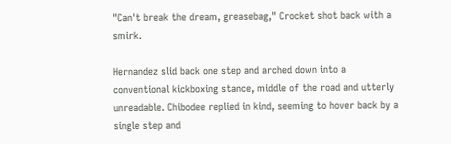"Can't break the dream, greasebag," Crocket shot back with a smirk.

Hernandez slid back one step and arched down into a conventional kickboxing stance, middle of the road and utterly unreadable. Chibodee replied in kind, seeming to hover back by a single step and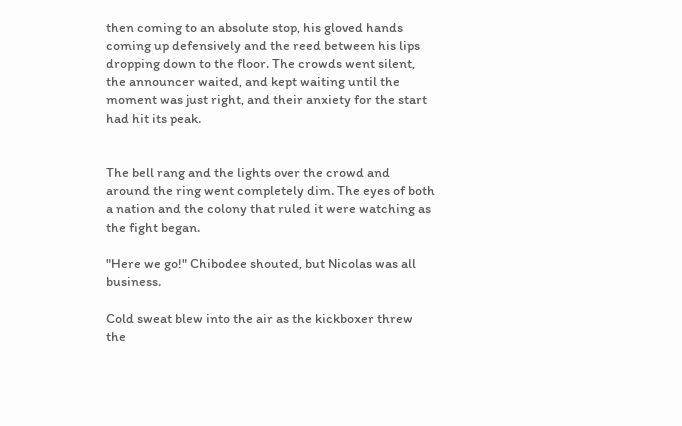then coming to an absolute stop, his gloved hands coming up defensively and the reed between his lips dropping down to the floor. The crowds went silent, the announcer waited, and kept waiting until the moment was just right, and their anxiety for the start had hit its peak.


The bell rang and the lights over the crowd and around the ring went completely dim. The eyes of both a nation and the colony that ruled it were watching as the fight began.

"Here we go!" Chibodee shouted, but Nicolas was all business.

Cold sweat blew into the air as the kickboxer threw the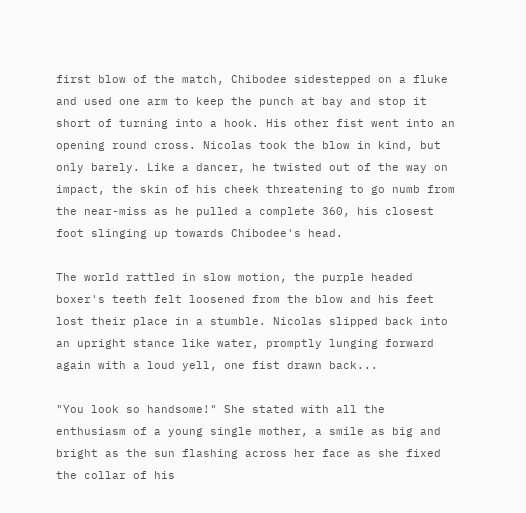first blow of the match, Chibodee sidestepped on a fluke and used one arm to keep the punch at bay and stop it short of turning into a hook. His other fist went into an opening round cross. Nicolas took the blow in kind, but only barely. Like a dancer, he twisted out of the way on impact, the skin of his cheek threatening to go numb from the near-miss as he pulled a complete 360, his closest foot slinging up towards Chibodee's head.

The world rattled in slow motion, the purple headed boxer's teeth felt loosened from the blow and his feet lost their place in a stumble. Nicolas slipped back into an upright stance like water, promptly lunging forward again with a loud yell, one fist drawn back...

"You look so handsome!" She stated with all the enthusiasm of a young single mother, a smile as big and bright as the sun flashing across her face as she fixed the collar of his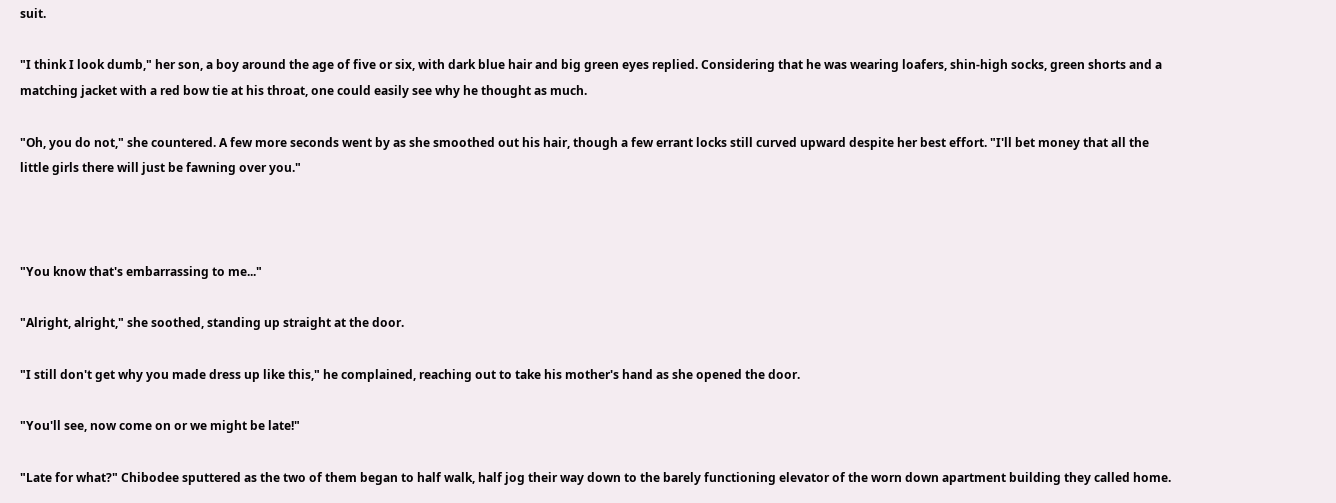suit.

"I think I look dumb," her son, a boy around the age of five or six, with dark blue hair and big green eyes replied. Considering that he was wearing loafers, shin-high socks, green shorts and a matching jacket with a red bow tie at his throat, one could easily see why he thought as much.

"Oh, you do not," she countered. A few more seconds went by as she smoothed out his hair, though a few errant locks still curved upward despite her best effort. "I'll bet money that all the little girls there will just be fawning over you."



"You know that's embarrassing to me..."

"Alright, alright," she soothed, standing up straight at the door.

"I still don't get why you made dress up like this," he complained, reaching out to take his mother's hand as she opened the door.

"You'll see, now come on or we might be late!"

"Late for what?" Chibodee sputtered as the two of them began to half walk, half jog their way down to the barely functioning elevator of the worn down apartment building they called home.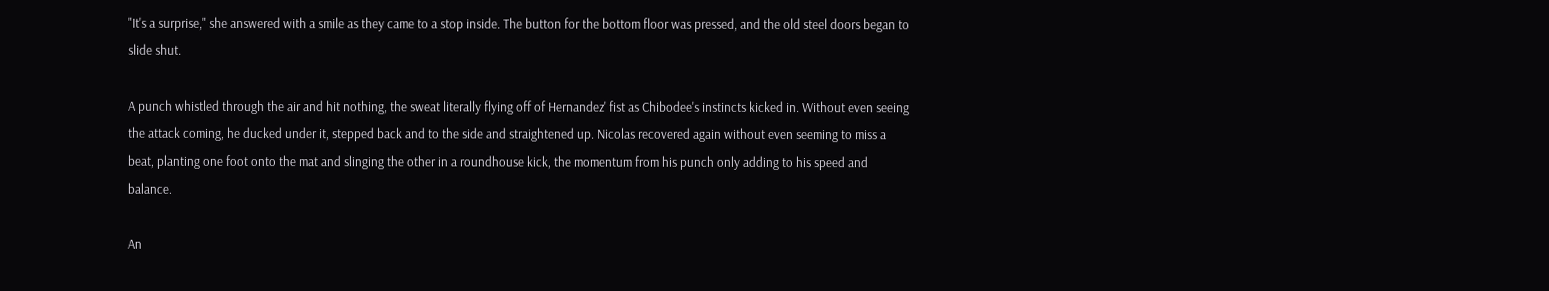"It's a surprise," she answered with a smile as they came to a stop inside. The button for the bottom floor was pressed, and the old steel doors began to slide shut.

A punch whistled through the air and hit nothing, the sweat literally flying off of Hernandez' fist as Chibodee's instincts kicked in. Without even seeing the attack coming, he ducked under it, stepped back and to the side and straightened up. Nicolas recovered again without even seeming to miss a beat, planting one foot onto the mat and slinging the other in a roundhouse kick, the momentum from his punch only adding to his speed and balance.

An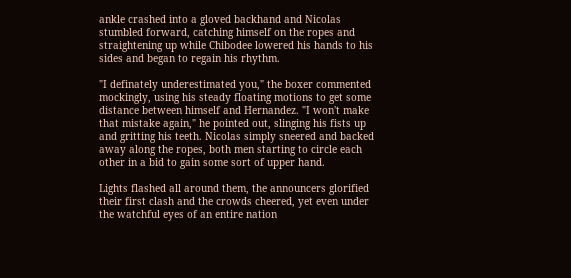ankle crashed into a gloved backhand and Nicolas stumbled forward, catching himself on the ropes and straightening up while Chibodee lowered his hands to his sides and began to regain his rhythm.

"I definately underestimated you," the boxer commented mockingly, using his steady floating motions to get some distance between himself and Hernandez. "I won't make that mistake again," he pointed out, slinging his fists up and gritting his teeth. Nicolas simply sneered and backed away along the ropes, both men starting to circle each other in a bid to gain some sort of upper hand.

Lights flashed all around them, the announcers glorified their first clash and the crowds cheered, yet even under the watchful eyes of an entire nation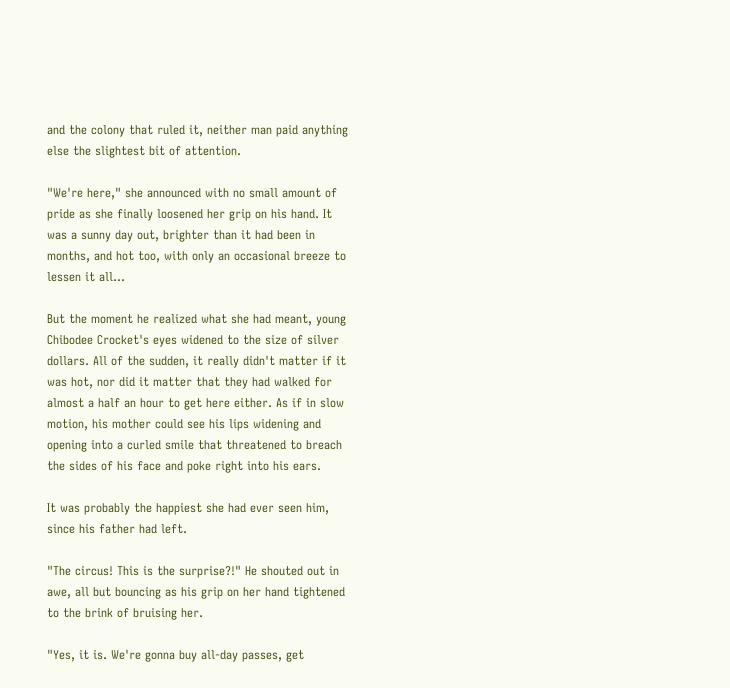and the colony that ruled it, neither man paid anything else the slightest bit of attention.

"We're here," she announced with no small amount of pride as she finally loosened her grip on his hand. It was a sunny day out, brighter than it had been in months, and hot too, with only an occasional breeze to lessen it all...

But the moment he realized what she had meant, young Chibodee Crocket's eyes widened to the size of silver dollars. All of the sudden, it really didn't matter if it was hot, nor did it matter that they had walked for almost a half an hour to get here either. As if in slow motion, his mother could see his lips widening and opening into a curled smile that threatened to breach the sides of his face and poke right into his ears.

It was probably the happiest she had ever seen him, since his father had left.

"The circus! This is the surprise?!" He shouted out in awe, all but bouncing as his grip on her hand tightened to the brink of bruising her.

"Yes, it is. We're gonna buy all-day passes, get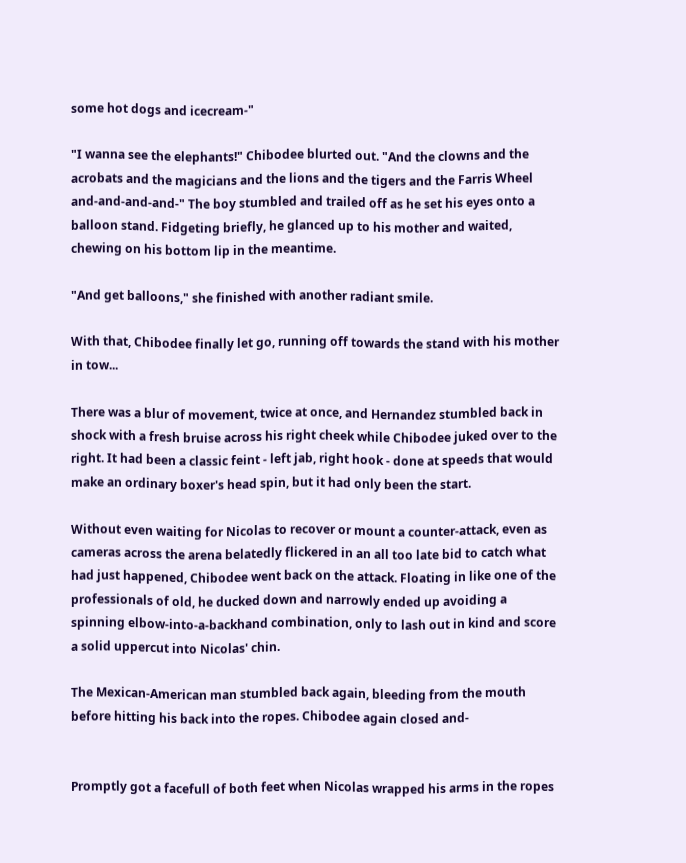some hot dogs and icecream-"

"I wanna see the elephants!" Chibodee blurted out. "And the clowns and the acrobats and the magicians and the lions and the tigers and the Farris Wheel and-and-and-and-" The boy stumbled and trailed off as he set his eyes onto a balloon stand. Fidgeting briefly, he glanced up to his mother and waited, chewing on his bottom lip in the meantime.

"And get balloons," she finished with another radiant smile.

With that, Chibodee finally let go, running off towards the stand with his mother in tow...

There was a blur of movement, twice at once, and Hernandez stumbled back in shock with a fresh bruise across his right cheek while Chibodee juked over to the right. It had been a classic feint - left jab, right hook - done at speeds that would make an ordinary boxer's head spin, but it had only been the start.

Without even waiting for Nicolas to recover or mount a counter-attack, even as cameras across the arena belatedly flickered in an all too late bid to catch what had just happened, Chibodee went back on the attack. Floating in like one of the professionals of old, he ducked down and narrowly ended up avoiding a spinning elbow-into-a-backhand combination, only to lash out in kind and score a solid uppercut into Nicolas' chin.

The Mexican-American man stumbled back again, bleeding from the mouth before hitting his back into the ropes. Chibodee again closed and-


Promptly got a facefull of both feet when Nicolas wrapped his arms in the ropes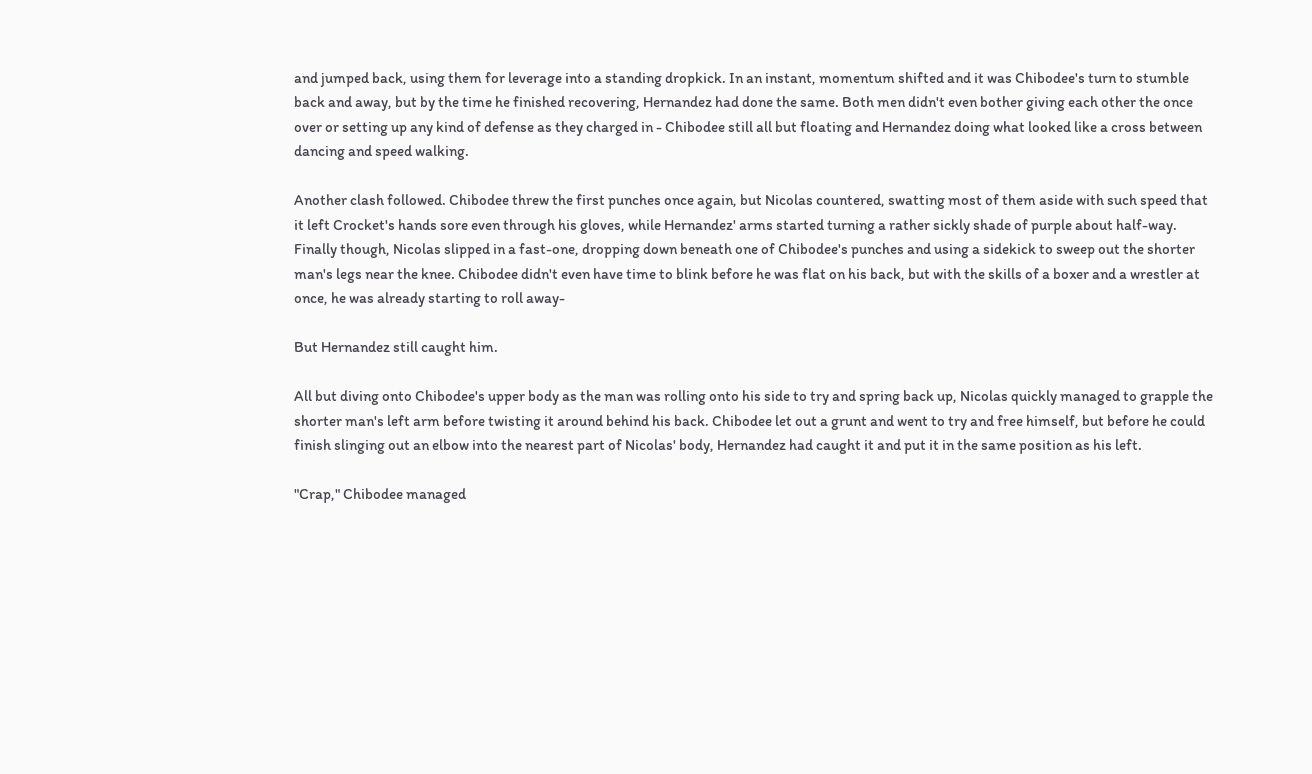and jumped back, using them for leverage into a standing dropkick. In an instant, momentum shifted and it was Chibodee's turn to stumble back and away, but by the time he finished recovering, Hernandez had done the same. Both men didn't even bother giving each other the once over or setting up any kind of defense as they charged in - Chibodee still all but floating and Hernandez doing what looked like a cross between dancing and speed walking.

Another clash followed. Chibodee threw the first punches once again, but Nicolas countered, swatting most of them aside with such speed that it left Crocket's hands sore even through his gloves, while Hernandez' arms started turning a rather sickly shade of purple about half-way. Finally though, Nicolas slipped in a fast-one, dropping down beneath one of Chibodee's punches and using a sidekick to sweep out the shorter man's legs near the knee. Chibodee didn't even have time to blink before he was flat on his back, but with the skills of a boxer and a wrestler at once, he was already starting to roll away-

But Hernandez still caught him.

All but diving onto Chibodee's upper body as the man was rolling onto his side to try and spring back up, Nicolas quickly managed to grapple the shorter man's left arm before twisting it around behind his back. Chibodee let out a grunt and went to try and free himself, but before he could finish slinging out an elbow into the nearest part of Nicolas' body, Hernandez had caught it and put it in the same position as his left.

"Crap," Chibodee managed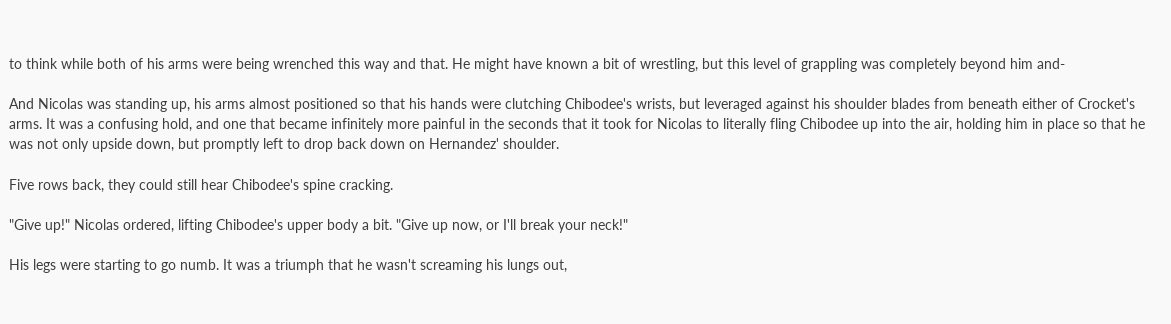to think while both of his arms were being wrenched this way and that. He might have known a bit of wrestling, but this level of grappling was completely beyond him and-

And Nicolas was standing up, his arms almost positioned so that his hands were clutching Chibodee's wrists, but leveraged against his shoulder blades from beneath either of Crocket's arms. It was a confusing hold, and one that became infinitely more painful in the seconds that it took for Nicolas to literally fling Chibodee up into the air, holding him in place so that he was not only upside down, but promptly left to drop back down on Hernandez' shoulder.

Five rows back, they could still hear Chibodee's spine cracking.

"Give up!" Nicolas ordered, lifting Chibodee's upper body a bit. "Give up now, or I'll break your neck!"

His legs were starting to go numb. It was a triumph that he wasn't screaming his lungs out,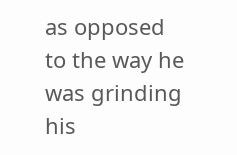as opposed to the way he was grinding his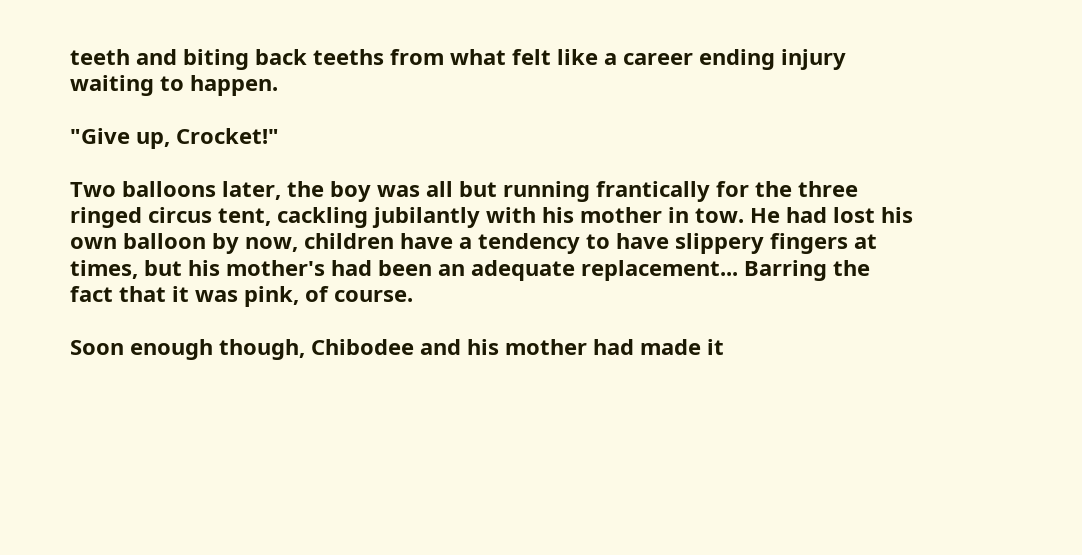teeth and biting back teeths from what felt like a career ending injury waiting to happen.

"Give up, Crocket!"

Two balloons later, the boy was all but running frantically for the three ringed circus tent, cackling jubilantly with his mother in tow. He had lost his own balloon by now, children have a tendency to have slippery fingers at times, but his mother's had been an adequate replacement... Barring the fact that it was pink, of course.

Soon enough though, Chibodee and his mother had made it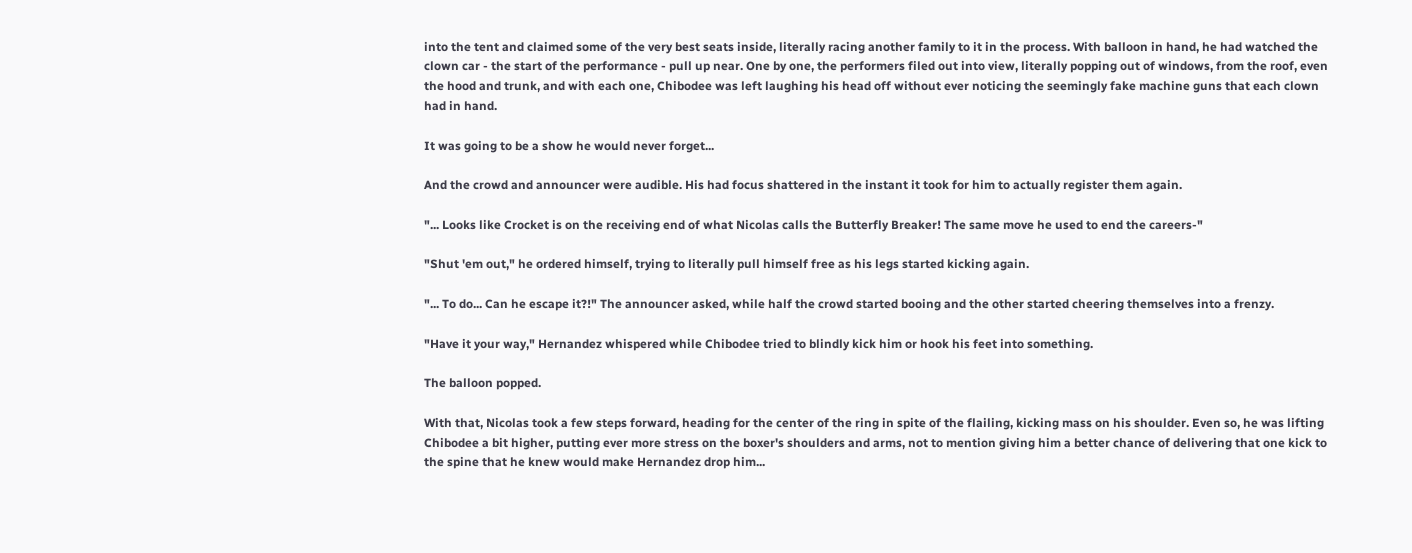into the tent and claimed some of the very best seats inside, literally racing another family to it in the process. With balloon in hand, he had watched the clown car - the start of the performance - pull up near. One by one, the performers filed out into view, literally popping out of windows, from the roof, even the hood and trunk, and with each one, Chibodee was left laughing his head off without ever noticing the seemingly fake machine guns that each clown had in hand.

It was going to be a show he would never forget...

And the crowd and announcer were audible. His had focus shattered in the instant it took for him to actually register them again.

"... Looks like Crocket is on the receiving end of what Nicolas calls the Butterfly Breaker! The same move he used to end the careers-"

"Shut 'em out," he ordered himself, trying to literally pull himself free as his legs started kicking again.

"... To do... Can he escape it?!" The announcer asked, while half the crowd started booing and the other started cheering themselves into a frenzy.

"Have it your way," Hernandez whispered while Chibodee tried to blindly kick him or hook his feet into something.

The balloon popped.

With that, Nicolas took a few steps forward, heading for the center of the ring in spite of the flailing, kicking mass on his shoulder. Even so, he was lifting Chibodee a bit higher, putting ever more stress on the boxer's shoulders and arms, not to mention giving him a better chance of delivering that one kick to the spine that he knew would make Hernandez drop him...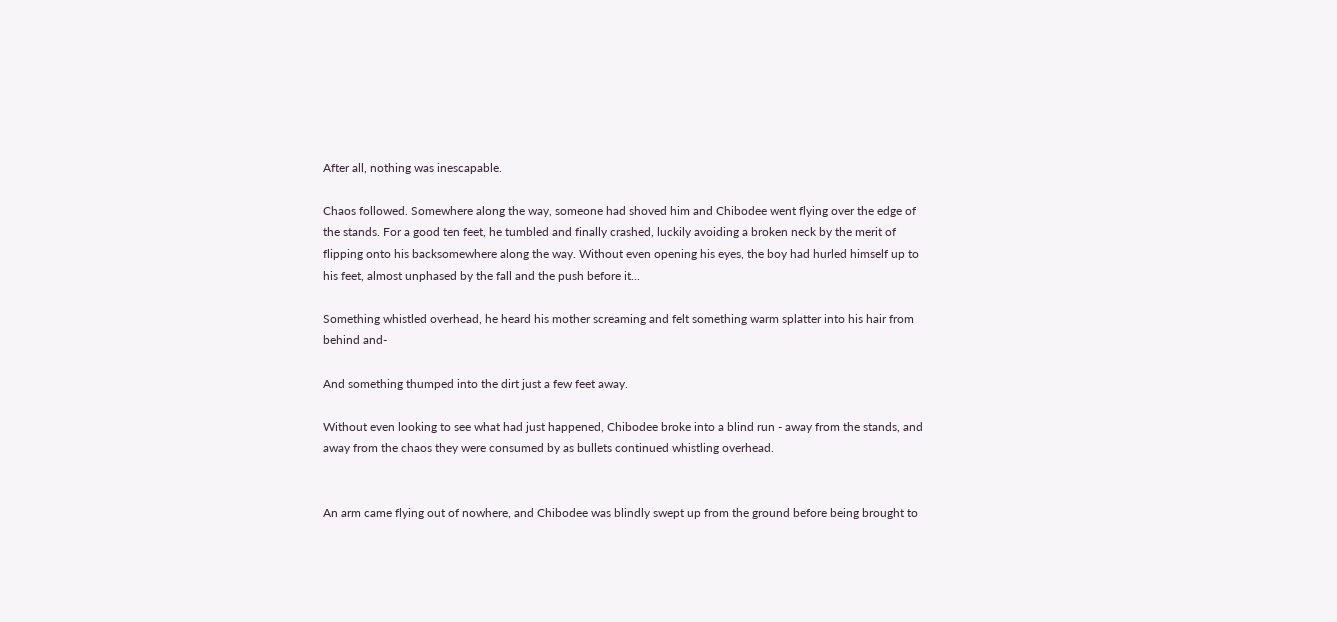After all, nothing was inescapable.

Chaos followed. Somewhere along the way, someone had shoved him and Chibodee went flying over the edge of the stands. For a good ten feet, he tumbled and finally crashed, luckily avoiding a broken neck by the merit of flipping onto his backsomewhere along the way. Without even opening his eyes, the boy had hurled himself up to his feet, almost unphased by the fall and the push before it...

Something whistled overhead, he heard his mother screaming and felt something warm splatter into his hair from behind and-

And something thumped into the dirt just a few feet away.

Without even looking to see what had just happened, Chibodee broke into a blind run - away from the stands, and away from the chaos they were consumed by as bullets continued whistling overhead.


An arm came flying out of nowhere, and Chibodee was blindly swept up from the ground before being brought to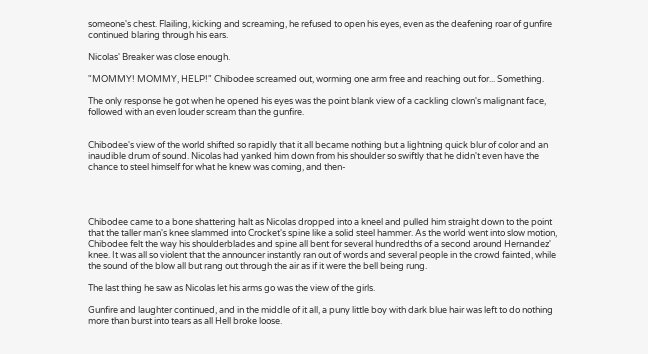someone's chest. Flailing, kicking and screaming, he refused to open his eyes, even as the deafening roar of gunfire continued blaring through his ears.

Nicolas' Breaker was close enough.

"MOMMY! MOMMY, HELP!" Chibodee screamed out, worming one arm free and reaching out for... Something.

The only response he got when he opened his eyes was the point blank view of a cackling clown's malignant face, followed with an even louder scream than the gunfire.


Chibodee's view of the world shifted so rapidly that it all became nothing but a lightning quick blur of color and an inaudible drum of sound. Nicolas had yanked him down from his shoulder so swiftly that he didn't even have the chance to steel himself for what he knew was coming, and then-




Chibodee came to a bone shattering halt as Nicolas dropped into a kneel and pulled him straight down to the point that the taller man's knee slammed into Crocket's spine like a solid steel hammer. As the world went into slow motion, Chibodee felt the way his shoulderblades and spine all bent for several hundredths of a second around Hernandez' knee. It was all so violent that the announcer instantly ran out of words and several people in the crowd fainted, while the sound of the blow all but rang out through the air as if it were the bell being rung.

The last thing he saw as Nicolas let his arms go was the view of the girls.

Gunfire and laughter continued, and in the middle of it all, a puny little boy with dark blue hair was left to do nothing more than burst into tears as all Hell broke loose.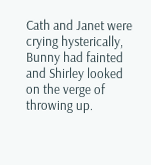Cath and Janet were crying hysterically, Bunny had fainted and Shirley looked on the verge of throwing up.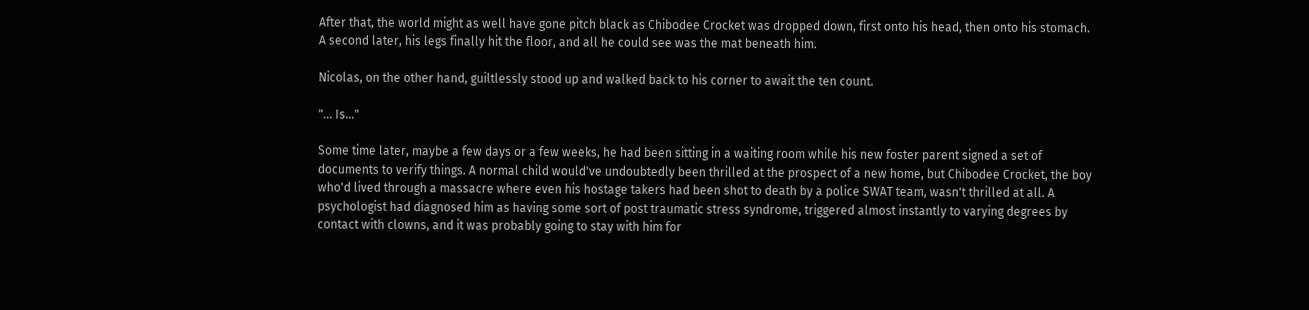After that, the world might as well have gone pitch black as Chibodee Crocket was dropped down, first onto his head, then onto his stomach. A second later, his legs finally hit the floor, and all he could see was the mat beneath him.

Nicolas, on the other hand, guiltlessly stood up and walked back to his corner to await the ten count.

"... Is..."

Some time later, maybe a few days or a few weeks, he had been sitting in a waiting room while his new foster parent signed a set of documents to verify things. A normal child would've undoubtedly been thrilled at the prospect of a new home, but Chibodee Crocket, the boy who'd lived through a massacre where even his hostage takers had been shot to death by a police SWAT team, wasn't thrilled at all. A psychologist had diagnosed him as having some sort of post traumatic stress syndrome, triggered almost instantly to varying degrees by contact with clowns, and it was probably going to stay with him for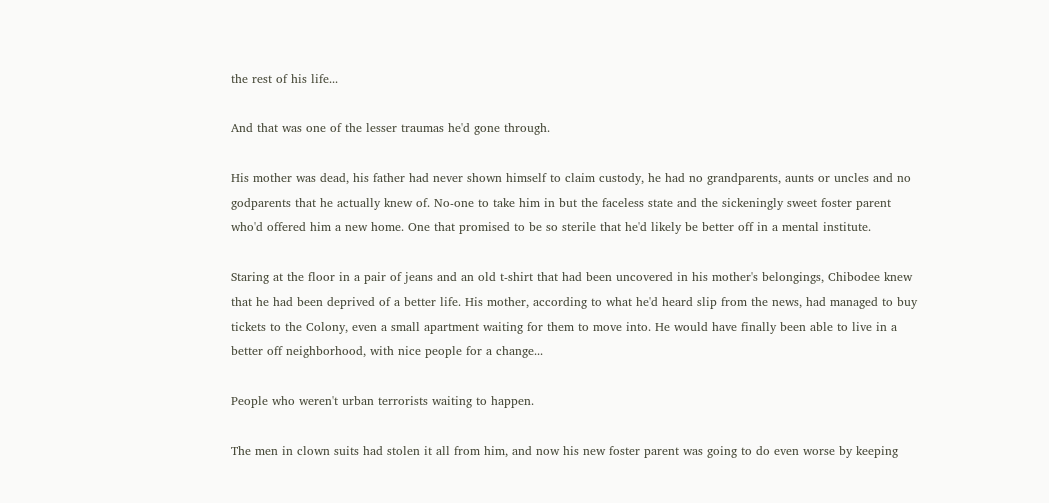the rest of his life...

And that was one of the lesser traumas he'd gone through.

His mother was dead, his father had never shown himself to claim custody, he had no grandparents, aunts or uncles and no godparents that he actually knew of. No-one to take him in but the faceless state and the sickeningly sweet foster parent who'd offered him a new home. One that promised to be so sterile that he'd likely be better off in a mental institute.

Staring at the floor in a pair of jeans and an old t-shirt that had been uncovered in his mother's belongings, Chibodee knew that he had been deprived of a better life. His mother, according to what he'd heard slip from the news, had managed to buy tickets to the Colony, even a small apartment waiting for them to move into. He would have finally been able to live in a better off neighborhood, with nice people for a change...

People who weren't urban terrorists waiting to happen.

The men in clown suits had stolen it all from him, and now his new foster parent was going to do even worse by keeping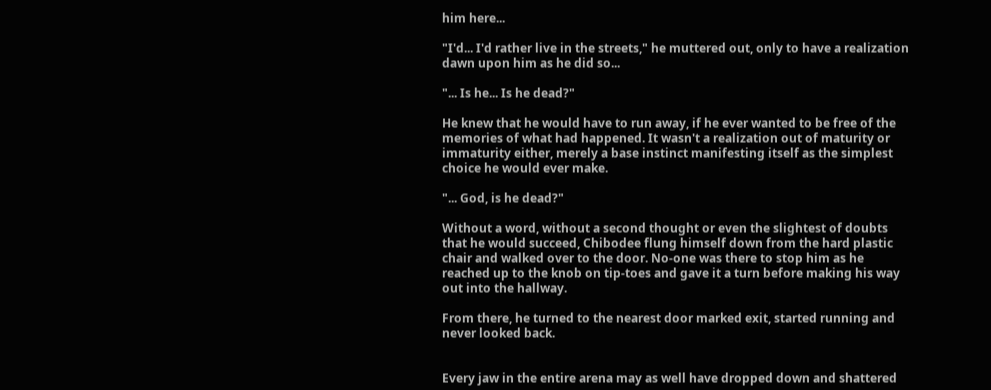him here...

"I'd... I'd rather live in the streets," he muttered out, only to have a realization dawn upon him as he did so...

"... Is he... Is he dead?"

He knew that he would have to run away, if he ever wanted to be free of the memories of what had happened. It wasn't a realization out of maturity or immaturity either, merely a base instinct manifesting itself as the simplest choice he would ever make.

"... God, is he dead?"

Without a word, without a second thought or even the slightest of doubts that he would succeed, Chibodee flung himself down from the hard plastic chair and walked over to the door. No-one was there to stop him as he reached up to the knob on tip-toes and gave it a turn before making his way out into the hallway.

From there, he turned to the nearest door marked exit, started running and never looked back.


Every jaw in the entire arena may as well have dropped down and shattered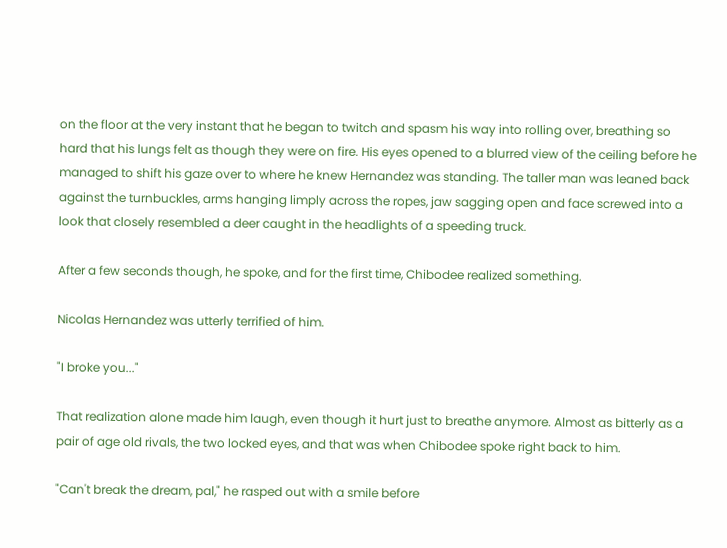on the floor at the very instant that he began to twitch and spasm his way into rolling over, breathing so hard that his lungs felt as though they were on fire. His eyes opened to a blurred view of the ceiling before he managed to shift his gaze over to where he knew Hernandez was standing. The taller man was leaned back against the turnbuckles, arms hanging limply across the ropes, jaw sagging open and face screwed into a look that closely resembled a deer caught in the headlights of a speeding truck.

After a few seconds though, he spoke, and for the first time, Chibodee realized something.

Nicolas Hernandez was utterly terrified of him.

"I broke you..."

That realization alone made him laugh, even though it hurt just to breathe anymore. Almost as bitterly as a pair of age old rivals, the two locked eyes, and that was when Chibodee spoke right back to him.

"Can't break the dream, pal," he rasped out with a smile before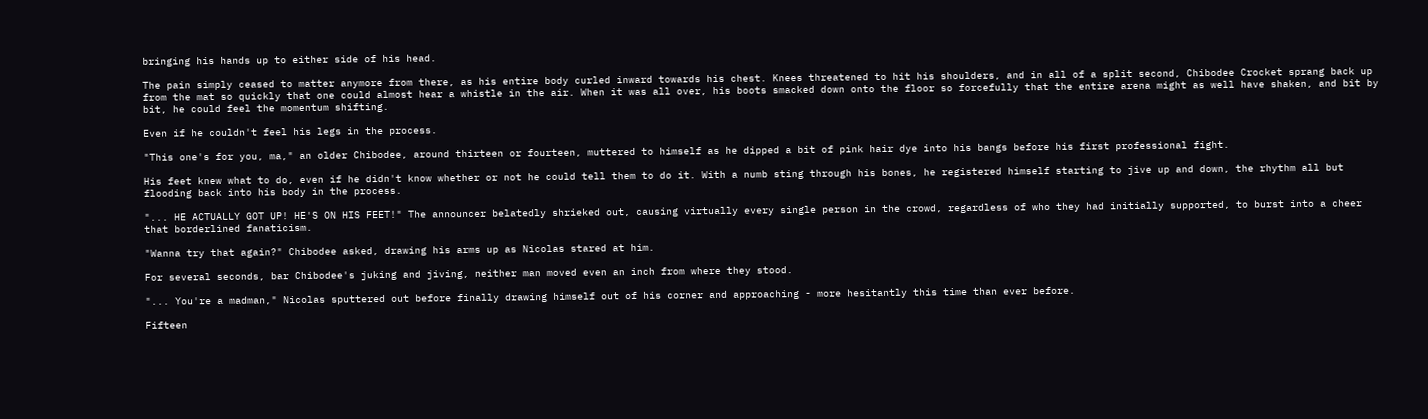bringing his hands up to either side of his head.

The pain simply ceased to matter anymore from there, as his entire body curled inward towards his chest. Knees threatened to hit his shoulders, and in all of a split second, Chibodee Crocket sprang back up from the mat so quickly that one could almost hear a whistle in the air. When it was all over, his boots smacked down onto the floor so forcefully that the entire arena might as well have shaken, and bit by bit, he could feel the momentum shifting.

Even if he couldn't feel his legs in the process.

"This one's for you, ma," an older Chibodee, around thirteen or fourteen, muttered to himself as he dipped a bit of pink hair dye into his bangs before his first professional fight.

His feet knew what to do, even if he didn't know whether or not he could tell them to do it. With a numb sting through his bones, he registered himself starting to jive up and down, the rhythm all but flooding back into his body in the process.

"... HE ACTUALLY GOT UP! HE'S ON HIS FEET!" The announcer belatedly shrieked out, causing virtually every single person in the crowd, regardless of who they had initially supported, to burst into a cheer that borderlined fanaticism.

"Wanna try that again?" Chibodee asked, drawing his arms up as Nicolas stared at him.

For several seconds, bar Chibodee's juking and jiving, neither man moved even an inch from where they stood.

"... You're a madman," Nicolas sputtered out before finally drawing himself out of his corner and approaching - more hesitantly this time than ever before.

Fifteen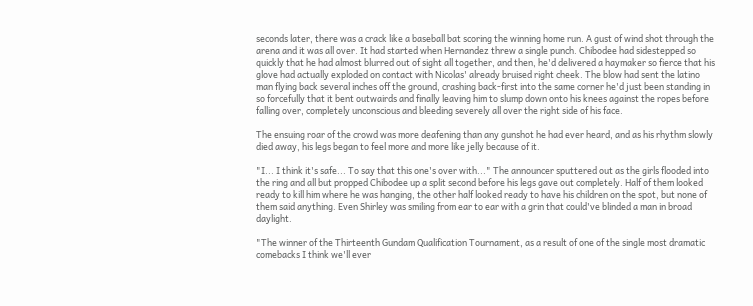seconds later, there was a crack like a baseball bat scoring the winning home run. A gust of wind shot through the arena and it was all over. It had started when Hernandez threw a single punch. Chibodee had sidestepped so quickly that he had almost blurred out of sight all together, and then, he'd delivered a haymaker so fierce that his glove had actually exploded on contact with Nicolas' already bruised right cheek. The blow had sent the latino man flying back several inches off the ground, crashing back-first into the same corner he'd just been standing in so forcefully that it bent outwairds and finally leaving him to slump down onto his knees against the ropes before falling over, completely unconscious and bleeding severely all over the right side of his face.

The ensuing roar of the crowd was more deafening than any gunshot he had ever heard, and as his rhythm slowly died away, his legs began to feel more and more like jelly because of it.

"I... I think it's safe... To say that this one's over with..." The announcer sputtered out as the girls flooded into the ring and all but propped Chibodee up a split second before his legs gave out completely. Half of them looked ready to kill him where he was hanging, the other half looked ready to have his children on the spot, but none of them said anything. Even Shirley was smiling from ear to ear with a grin that could've blinded a man in broad daylight.

"The winner of the Thirteenth Gundam Qualification Tournament, as a result of one of the single most dramatic comebacks I think we'll ever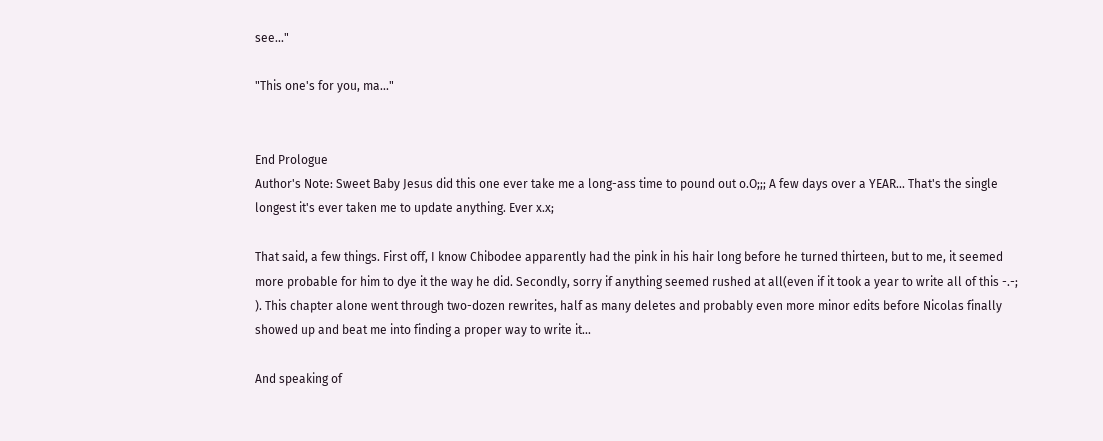see..."

"This one's for you, ma..."


End Prologue
Author's Note: Sweet Baby Jesus did this one ever take me a long-ass time to pound out o.O;;; A few days over a YEAR... That's the single longest it's ever taken me to update anything. Ever x.x;

That said, a few things. First off, I know Chibodee apparently had the pink in his hair long before he turned thirteen, but to me, it seemed more probable for him to dye it the way he did. Secondly, sorry if anything seemed rushed at all(even if it took a year to write all of this -.-; ). This chapter alone went through two-dozen rewrites, half as many deletes and probably even more minor edits before Nicolas finally showed up and beat me into finding a proper way to write it...

And speaking of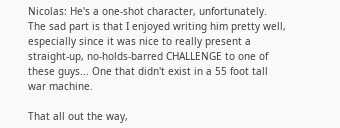Nicolas: He's a one-shot character, unfortunately. The sad part is that I enjoyed writing him pretty well, especially since it was nice to really present a straight-up, no-holds-barred CHALLENGE to one of these guys... One that didn't exist in a 55 foot tall war machine.

That all out the way,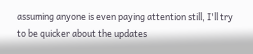assuming anyone is even paying attention still, I'll try to be quicker about the updates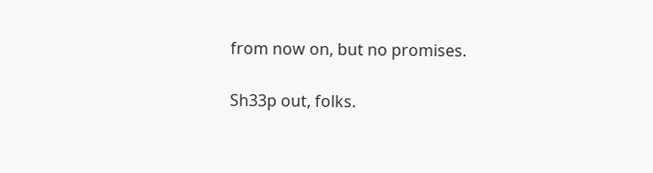from now on, but no promises.

Sh33p out, folks.